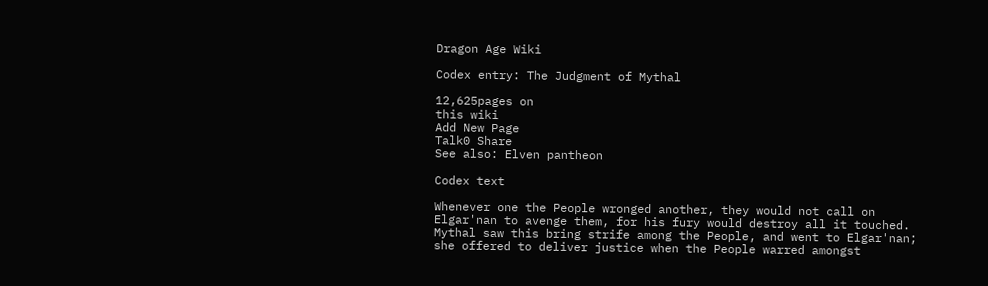Dragon Age Wiki

Codex entry: The Judgment of Mythal

12,625pages on
this wiki
Add New Page
Talk0 Share
See also: Elven pantheon

Codex text

Whenever one the People wronged another, they would not call on Elgar'nan to avenge them, for his fury would destroy all it touched. Mythal saw this bring strife among the People, and went to Elgar'nan; she offered to deliver justice when the People warred amongst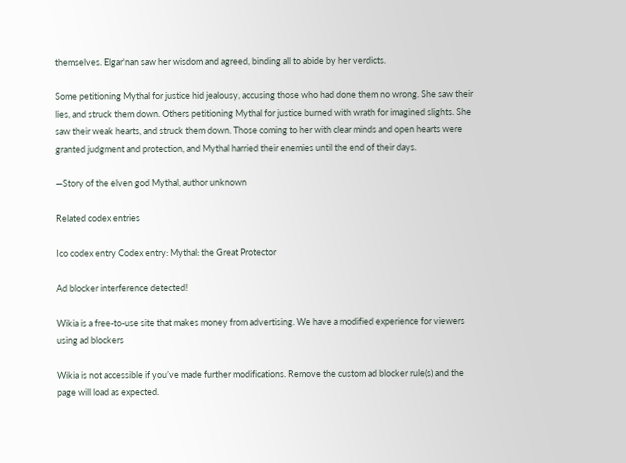themselves. Elgar'nan saw her wisdom and agreed, binding all to abide by her verdicts.

Some petitioning Mythal for justice hid jealousy, accusing those who had done them no wrong. She saw their lies, and struck them down. Others petitioning Mythal for justice burned with wrath for imagined slights. She saw their weak hearts, and struck them down. Those coming to her with clear minds and open hearts were granted judgment and protection, and Mythal harried their enemies until the end of their days.

—Story of the elven god Mythal, author unknown

Related codex entries

Ico codex entry Codex entry: Mythal: the Great Protector

Ad blocker interference detected!

Wikia is a free-to-use site that makes money from advertising. We have a modified experience for viewers using ad blockers

Wikia is not accessible if you’ve made further modifications. Remove the custom ad blocker rule(s) and the page will load as expected.